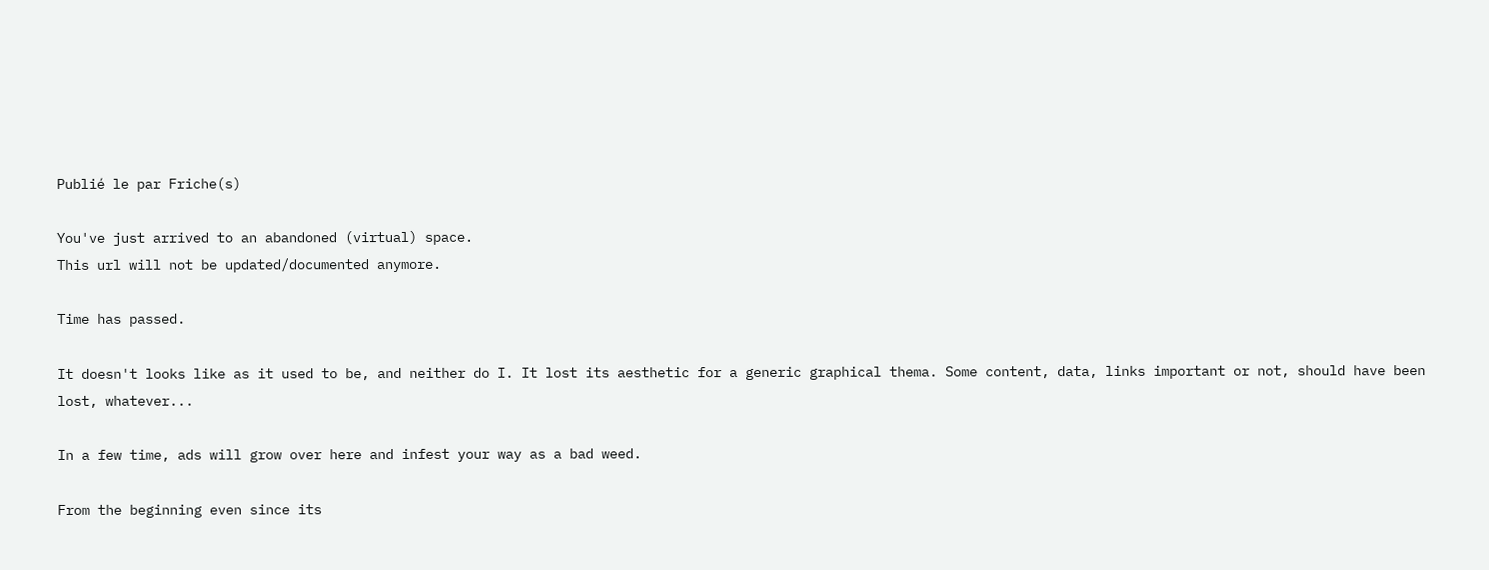Publié le par Friche(s)

You've just arrived to an abandoned (virtual) space.
This url will not be updated/documented anymore.

Time has passed.

It doesn't looks like as it used to be, and neither do I. It lost its aesthetic for a generic graphical thema. Some content, data, links important or not, should have been lost, whatever...

In a few time, ads will grow over here and infest your way as a bad weed.

From the beginning even since its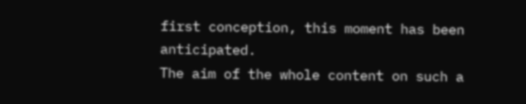first conception, this moment has been anticipated.
The aim of the whole content on such a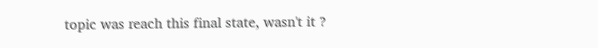topic was reach this final state, wasn't it ?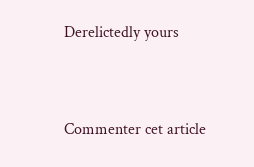Derelictedly yours


Commenter cet article